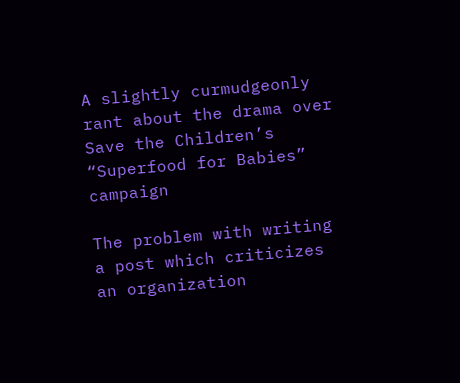A slightly curmudgeonly rant about the drama over Save the Children’s “Superfood for Babies” campaign

The problem with writing a post which criticizes an organization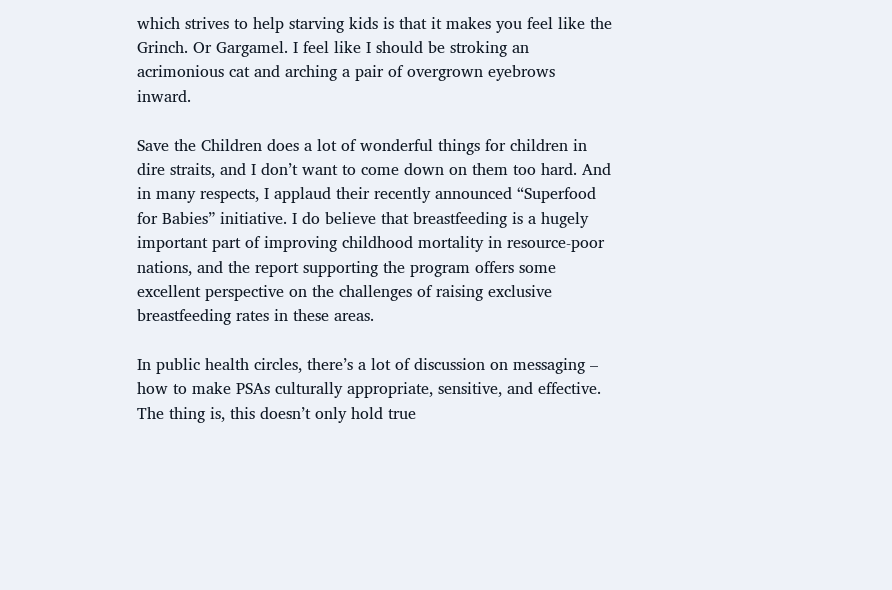which strives to help starving kids is that it makes you feel like the Grinch. Or Gargamel. I feel like I should be stroking an acrimonious cat and arching a pair of overgrown eyebrows inward.

Save the Children does a lot of wonderful things for children in dire straits, and I don’t want to come down on them too hard. And in many respects, I applaud their recently announced “Superfood for Babies” initiative. I do believe that breastfeeding is a hugely important part of improving childhood mortality in resource-poor nations, and the report supporting the program offers some excellent perspective on the challenges of raising exclusive breastfeeding rates in these areas.

In public health circles, there’s a lot of discussion on messaging – how to make PSAs culturally appropriate, sensitive, and effective. The thing is, this doesn’t only hold true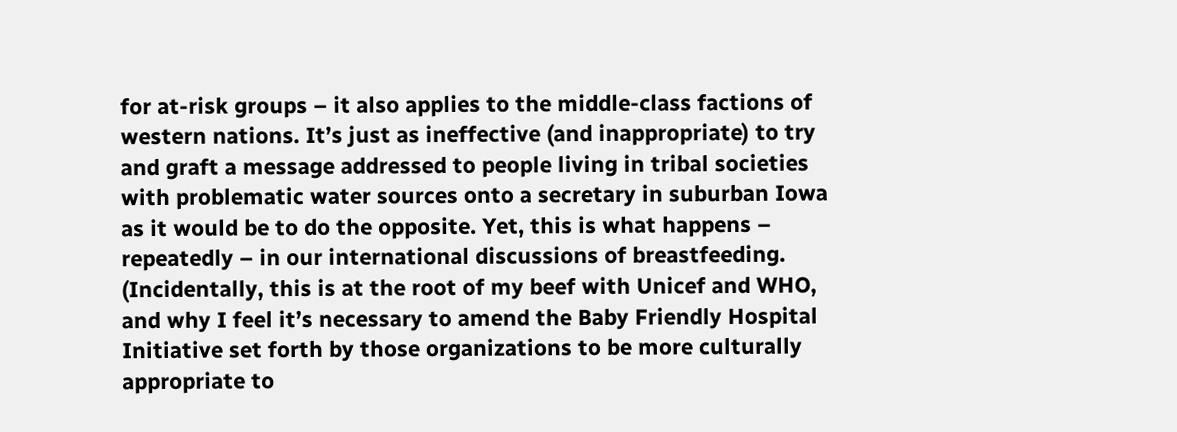for at-risk groups – it also applies to the middle-class factions of western nations. It’s just as ineffective (and inappropriate) to try and graft a message addressed to people living in tribal societies with problematic water sources onto a secretary in suburban Iowa as it would be to do the opposite. Yet, this is what happens – repeatedly – in our international discussions of breastfeeding. (Incidentally, this is at the root of my beef with Unicef and WHO, and why I feel it’s necessary to amend the Baby Friendly Hospital Initiative set forth by those organizations to be more culturally appropriate to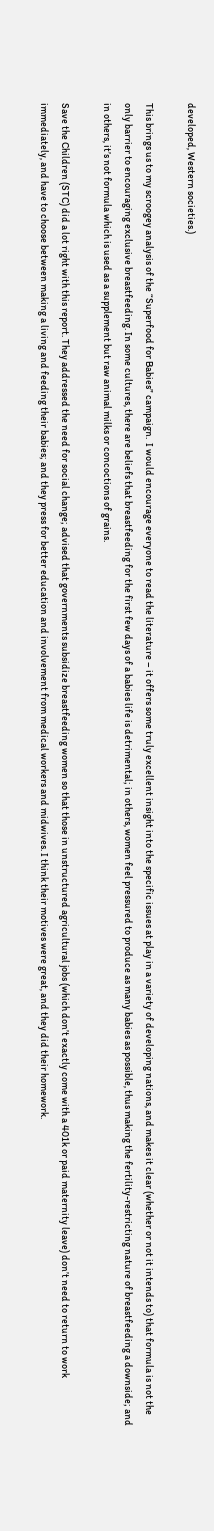developed, Western societies.)

This brings us to my scroogey analysis of the “Superfood for Babies” campaign.  I would encourage everyone to read the literature – it offers some truly excellent insight into the specific issues at play in a variety of developing nations, and makes it clear (whether or not it intends to) that formula is not the only barrier to encouraging exclusive breastfeeding. In some cultures, there are beliefs that breastfeeding for the first few days of a babies life is detrimental; in others, women feel pressured to produce as many babies as possible, thus making the fertility-restricting nature of breastfeeding a downside; and in others, it’s not formula which is used as a supplement but raw animal milks or concoctions of grains.

Save the Children (STC) did a lot right with this report. They addressed the need for social change; advised that governments subsidize breastfeeding women so that those in unstructured agricultural jobs (which don’t exactly come with a 401k or paid maternity leave) don’t need to return to work immediately, and have to choose between making a living and feeding their babies; and they press for better education and involvement from medical workers and midwives. I think their motives were great, and they did their homework.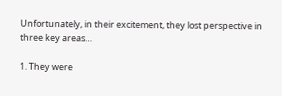Unfortunately, in their excitement, they lost perspective in three key areas…

1. They were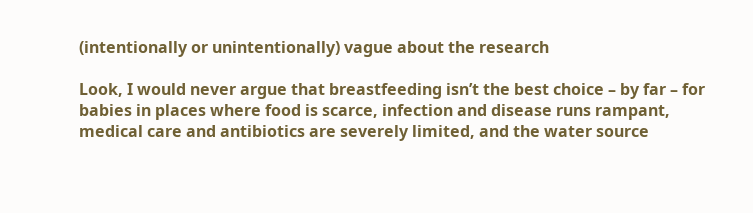(intentionally or unintentionally) vague about the research

Look, I would never argue that breastfeeding isn’t the best choice – by far – for babies in places where food is scarce, infection and disease runs rampant, medical care and antibiotics are severely limited, and the water source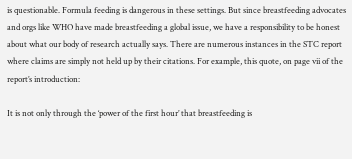is questionable. Formula feeding is dangerous in these settings. But since breastfeeding advocates and orgs like WHO have made breastfeeding a global issue, we have a responsibility to be honest about what our body of research actually says. There are numerous instances in the STC report where claims are simply not held up by their citations. For example, this quote, on page vii of the report’s introduction:

It is not only through the ‘power of the first hour’ that breastfeeding is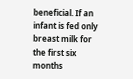beneficial. If an infant is fed only breast milk for the first six months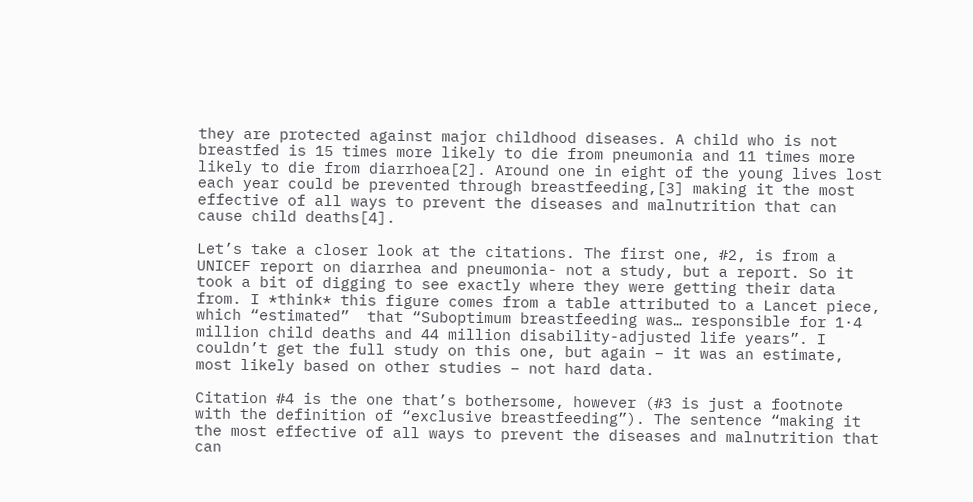they are protected against major childhood diseases. A child who is not breastfed is 15 times more likely to die from pneumonia and 11 times more likely to die from diarrhoea[2]. Around one in eight of the young lives lost each year could be prevented through breastfeeding,[3] making it the most effective of all ways to prevent the diseases and malnutrition that can cause child deaths[4].

Let’s take a closer look at the citations. The first one, #2, is from a UNICEF report on diarrhea and pneumonia- not a study, but a report. So it took a bit of digging to see exactly where they were getting their data from. I *think* this figure comes from a table attributed to a Lancet piece, which “estimated”  that “Suboptimum breastfeeding was… responsible for 1·4 million child deaths and 44 million disability-adjusted life years”. I couldn’t get the full study on this one, but again – it was an estimate, most likely based on other studies – not hard data.

Citation #4 is the one that’s bothersome, however (#3 is just a footnote with the definition of “exclusive breastfeeding”). The sentence “making it the most effective of all ways to prevent the diseases and malnutrition that can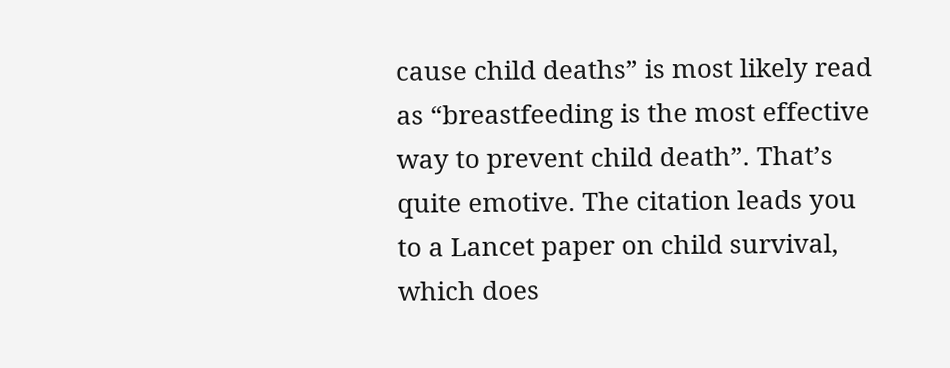cause child deaths” is most likely read as “breastfeeding is the most effective way to prevent child death”. That’s quite emotive. The citation leads you to a Lancet paper on child survival, which does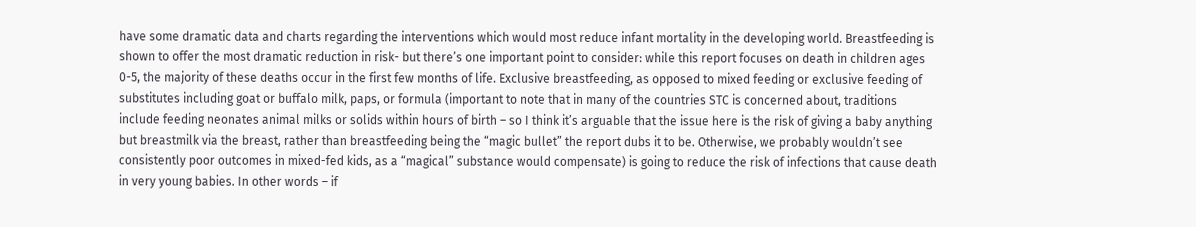have some dramatic data and charts regarding the interventions which would most reduce infant mortality in the developing world. Breastfeeding is shown to offer the most dramatic reduction in risk- but there’s one important point to consider: while this report focuses on death in children ages 0-5, the majority of these deaths occur in the first few months of life. Exclusive breastfeeding, as opposed to mixed feeding or exclusive feeding of substitutes including goat or buffalo milk, paps, or formula (important to note that in many of the countries STC is concerned about, traditions include feeding neonates animal milks or solids within hours of birth – so I think it’s arguable that the issue here is the risk of giving a baby anything but breastmilk via the breast, rather than breastfeeding being the “magic bullet” the report dubs it to be. Otherwise, we probably wouldn’t see consistently poor outcomes in mixed-fed kids, as a “magical” substance would compensate) is going to reduce the risk of infections that cause death in very young babies. In other words – if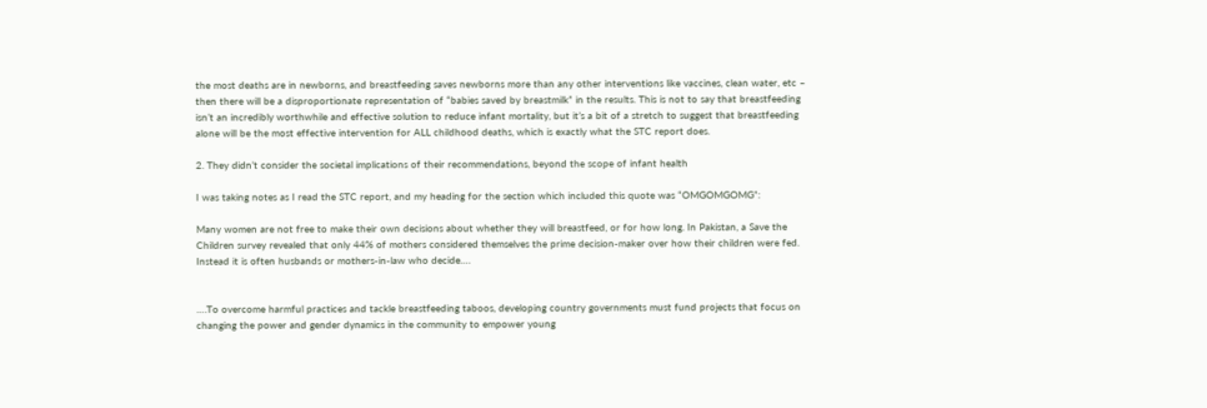the most deaths are in newborns, and breastfeeding saves newborns more than any other interventions like vaccines, clean water, etc – then there will be a disproportionate representation of “babies saved by breastmilk” in the results. This is not to say that breastfeeding isn’t an incredibly worthwhile and effective solution to reduce infant mortality, but it’s a bit of a stretch to suggest that breastfeeding alone will be the most effective intervention for ALL childhood deaths, which is exactly what the STC report does.

2. They didn’t consider the societal implications of their recommendations, beyond the scope of infant health

I was taking notes as I read the STC report, and my heading for the section which included this quote was “OMGOMGOMG”:

Many women are not free to make their own decisions about whether they will breastfeed, or for how long. In Pakistan, a Save the Children survey revealed that only 44% of mothers considered themselves the prime decision-maker over how their children were fed. Instead it is often husbands or mothers-in-law who decide….


….To overcome harmful practices and tackle breastfeeding taboos, developing country governments must fund projects that focus on changing the power and gender dynamics in the community to empower young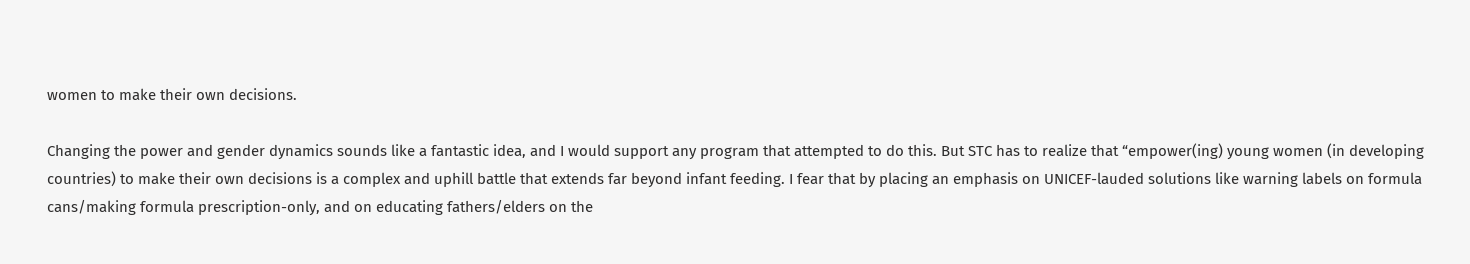women to make their own decisions.

Changing the power and gender dynamics sounds like a fantastic idea, and I would support any program that attempted to do this. But STC has to realize that “empower(ing) young women (in developing countries) to make their own decisions is a complex and uphill battle that extends far beyond infant feeding. I fear that by placing an emphasis on UNICEF-lauded solutions like warning labels on formula cans/making formula prescription-only, and on educating fathers/elders on the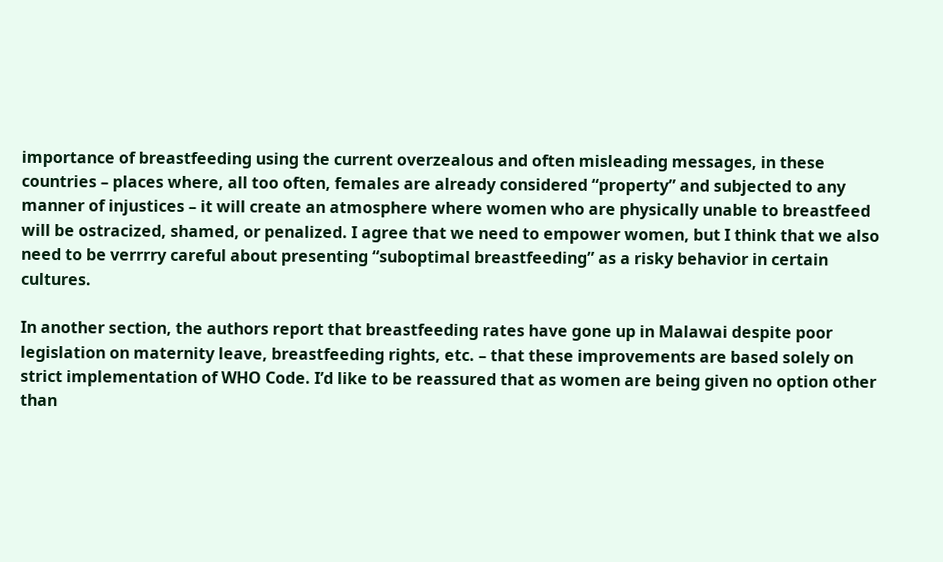importance of breastfeeding using the current overzealous and often misleading messages, in these countries – places where, all too often, females are already considered “property” and subjected to any manner of injustices – it will create an atmosphere where women who are physically unable to breastfeed will be ostracized, shamed, or penalized. I agree that we need to empower women, but I think that we also need to be verrrry careful about presenting “suboptimal breastfeeding” as a risky behavior in certain cultures.

In another section, the authors report that breastfeeding rates have gone up in Malawai despite poor legislation on maternity leave, breastfeeding rights, etc. – that these improvements are based solely on strict implementation of WHO Code. I’d like to be reassured that as women are being given no option other than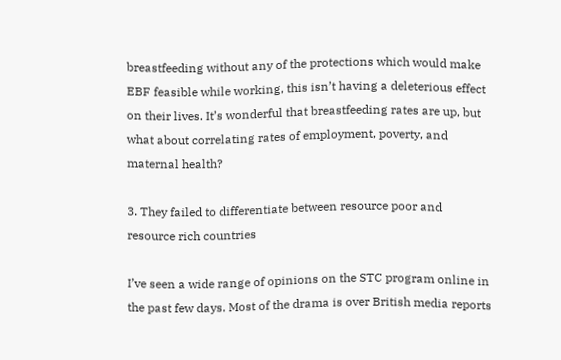breastfeeding without any of the protections which would make EBF feasible while working, this isn’t having a deleterious effect on their lives. It’s wonderful that breastfeeding rates are up, but what about correlating rates of employment, poverty, and maternal health?

3. They failed to differentiate between resource poor and resource rich countries

I’ve seen a wide range of opinions on the STC program online in the past few days. Most of the drama is over British media reports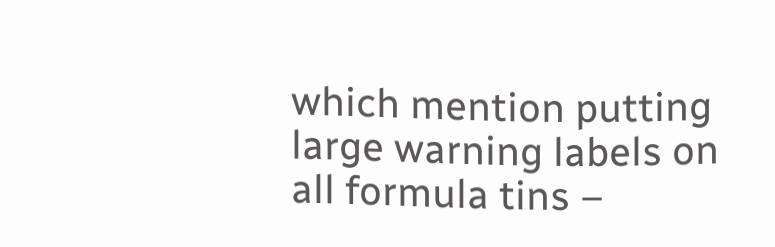which mention putting large warning labels on all formula tins –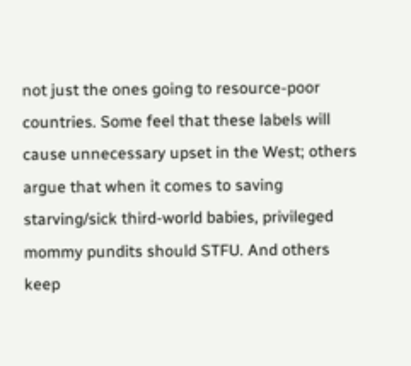not just the ones going to resource-poor countries. Some feel that these labels will cause unnecessary upset in the West; others argue that when it comes to saving starving/sick third-world babies, privileged mommy pundits should STFU. And others keep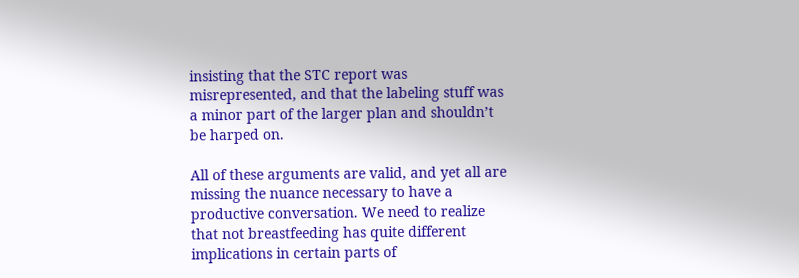insisting that the STC report was misrepresented, and that the labeling stuff was a minor part of the larger plan and shouldn’t be harped on.

All of these arguments are valid, and yet all are missing the nuance necessary to have a productive conversation. We need to realize that not breastfeeding has quite different implications in certain parts of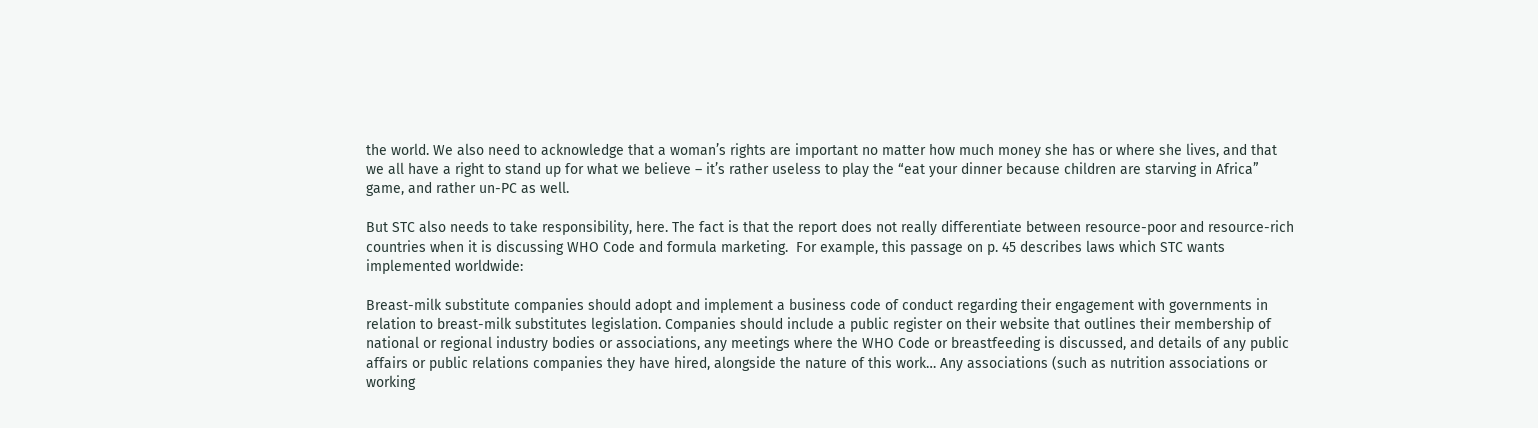the world. We also need to acknowledge that a woman’s rights are important no matter how much money she has or where she lives, and that we all have a right to stand up for what we believe – it’s rather useless to play the “eat your dinner because children are starving in Africa” game, and rather un-PC as well.

But STC also needs to take responsibility, here. The fact is that the report does not really differentiate between resource-poor and resource-rich countries when it is discussing WHO Code and formula marketing.  For example, this passage on p. 45 describes laws which STC wants implemented worldwide:

Breast-milk substitute companies should adopt and implement a business code of conduct regarding their engagement with governments in relation to breast-milk substitutes legislation. Companies should include a public register on their website that outlines their membership of national or regional industry bodies or associations, any meetings where the WHO Code or breastfeeding is discussed, and details of any public affairs or public relations companies they have hired, alongside the nature of this work… Any associations (such as nutrition associations or working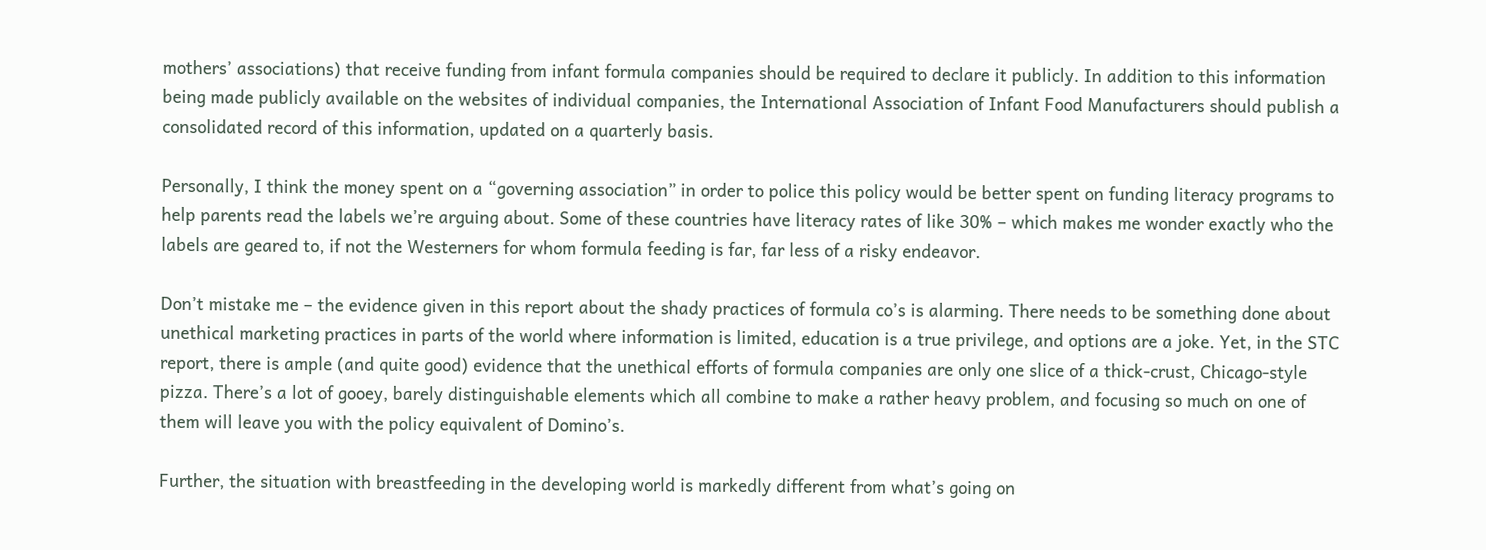mothers’ associations) that receive funding from infant formula companies should be required to declare it publicly. In addition to this information being made publicly available on the websites of individual companies, the International Association of Infant Food Manufacturers should publish a consolidated record of this information, updated on a quarterly basis.

Personally, I think the money spent on a “governing association” in order to police this policy would be better spent on funding literacy programs to help parents read the labels we’re arguing about. Some of these countries have literacy rates of like 30% – which makes me wonder exactly who the labels are geared to, if not the Westerners for whom formula feeding is far, far less of a risky endeavor.

Don’t mistake me – the evidence given in this report about the shady practices of formula co’s is alarming. There needs to be something done about unethical marketing practices in parts of the world where information is limited, education is a true privilege, and options are a joke. Yet, in the STC report, there is ample (and quite good) evidence that the unethical efforts of formula companies are only one slice of a thick-crust, Chicago-style pizza. There’s a lot of gooey, barely distinguishable elements which all combine to make a rather heavy problem, and focusing so much on one of them will leave you with the policy equivalent of Domino’s.

Further, the situation with breastfeeding in the developing world is markedly different from what’s going on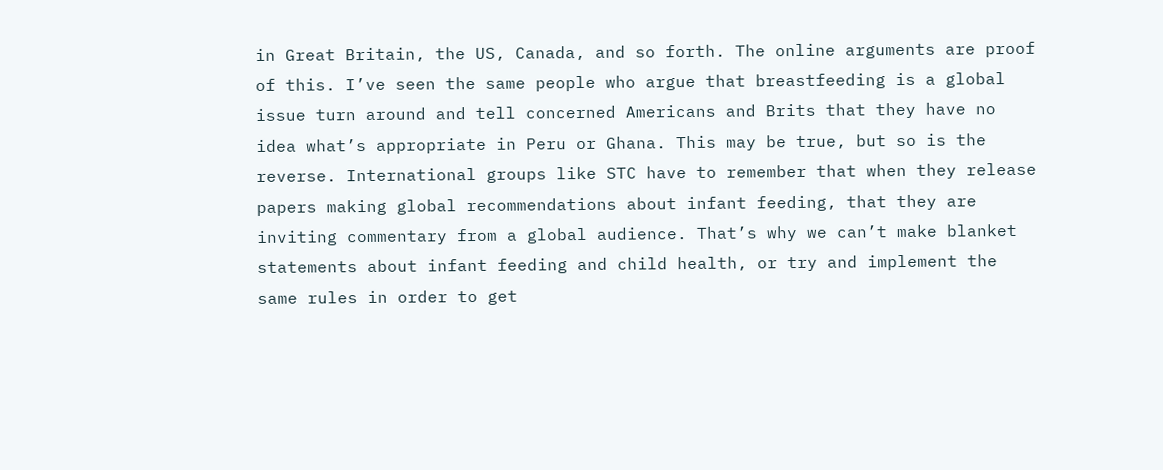in Great Britain, the US, Canada, and so forth. The online arguments are proof of this. I’ve seen the same people who argue that breastfeeding is a global issue turn around and tell concerned Americans and Brits that they have no idea what’s appropriate in Peru or Ghana. This may be true, but so is the reverse. International groups like STC have to remember that when they release papers making global recommendations about infant feeding, that they are inviting commentary from a global audience. That’s why we can’t make blanket statements about infant feeding and child health, or try and implement the same rules in order to get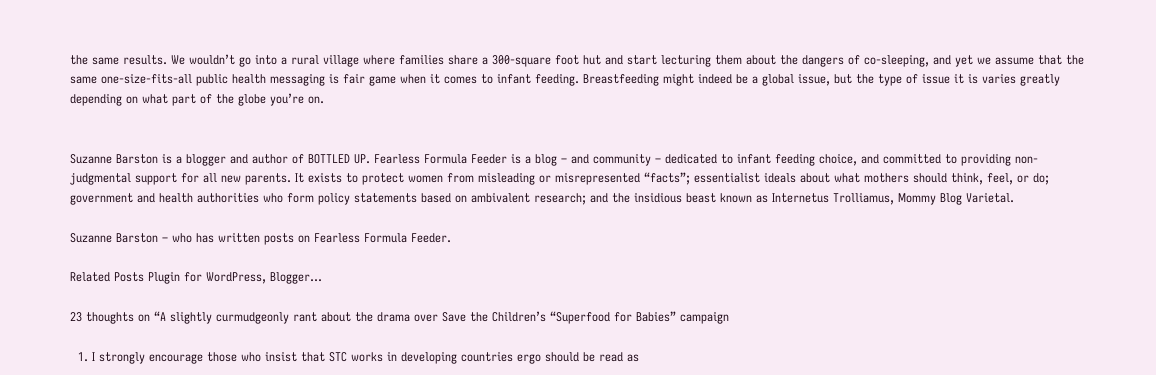the same results. We wouldn’t go into a rural village where families share a 300-square foot hut and start lecturing them about the dangers of co-sleeping, and yet we assume that the same one-size-fits-all public health messaging is fair game when it comes to infant feeding. Breastfeeding might indeed be a global issue, but the type of issue it is varies greatly depending on what part of the globe you’re on.


Suzanne Barston is a blogger and author of BOTTLED UP. Fearless Formula Feeder is a blog – and community – dedicated to infant feeding choice, and committed to providing non-judgmental support for all new parents. It exists to protect women from misleading or misrepresented “facts”; essentialist ideals about what mothers should think, feel, or do; government and health authorities who form policy statements based on ambivalent research; and the insidious beast known as Internetus Trolliamus, Mommy Blog Varietal.

Suzanne Barston – who has written posts on Fearless Formula Feeder.

Related Posts Plugin for WordPress, Blogger...

23 thoughts on “A slightly curmudgeonly rant about the drama over Save the Children’s “Superfood for Babies” campaign

  1. I strongly encourage those who insist that STC works in developing countries ergo should be read as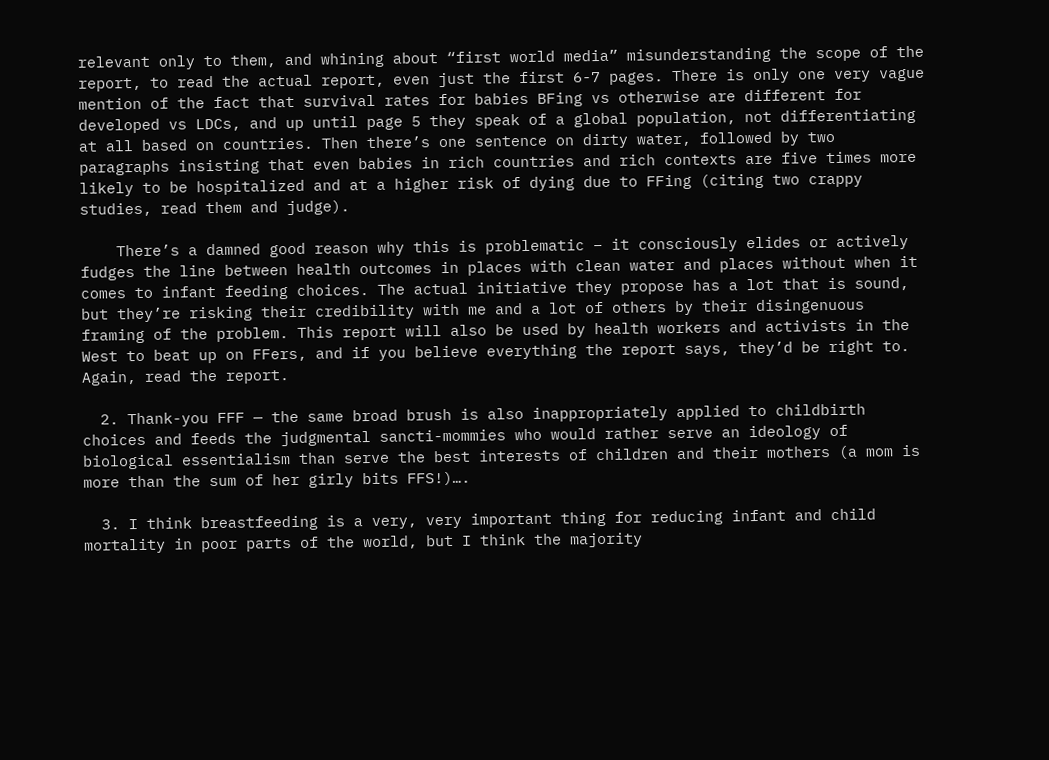relevant only to them, and whining about “first world media” misunderstanding the scope of the report, to read the actual report, even just the first 6-7 pages. There is only one very vague mention of the fact that survival rates for babies BFing vs otherwise are different for developed vs LDCs, and up until page 5 they speak of a global population, not differentiating at all based on countries. Then there’s one sentence on dirty water, followed by two paragraphs insisting that even babies in rich countries and rich contexts are five times more likely to be hospitalized and at a higher risk of dying due to FFing (citing two crappy studies, read them and judge).

    There’s a damned good reason why this is problematic – it consciously elides or actively fudges the line between health outcomes in places with clean water and places without when it comes to infant feeding choices. The actual initiative they propose has a lot that is sound, but they’re risking their credibility with me and a lot of others by their disingenuous framing of the problem. This report will also be used by health workers and activists in the West to beat up on FFers, and if you believe everything the report says, they’d be right to. Again, read the report.

  2. Thank-you FFF — the same broad brush is also inappropriately applied to childbirth choices and feeds the judgmental sancti-mommies who would rather serve an ideology of biological essentialism than serve the best interests of children and their mothers (a mom is more than the sum of her girly bits FFS!)….

  3. I think breastfeeding is a very, very important thing for reducing infant and child mortality in poor parts of the world, but I think the majority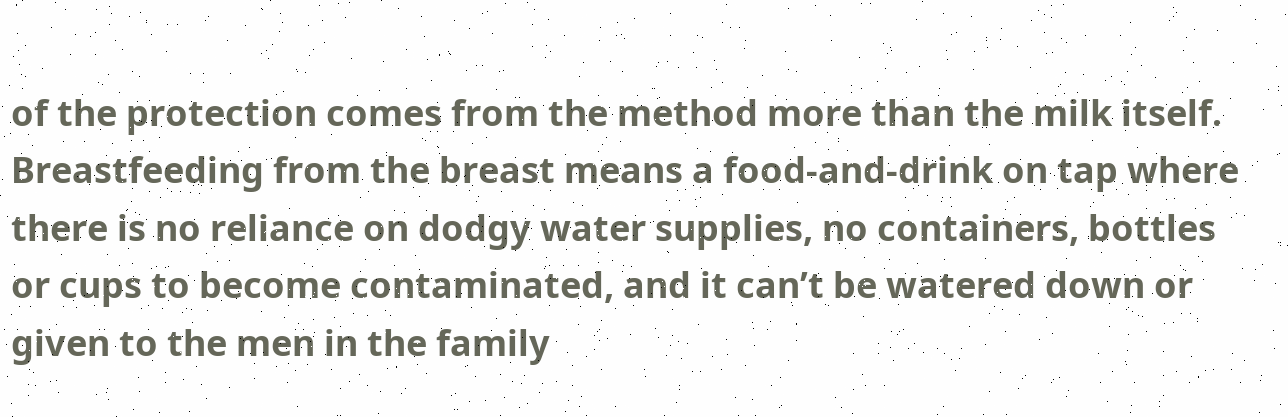of the protection comes from the method more than the milk itself. Breastfeeding from the breast means a food-and-drink on tap where there is no reliance on dodgy water supplies, no containers, bottles or cups to become contaminated, and it can’t be watered down or given to the men in the family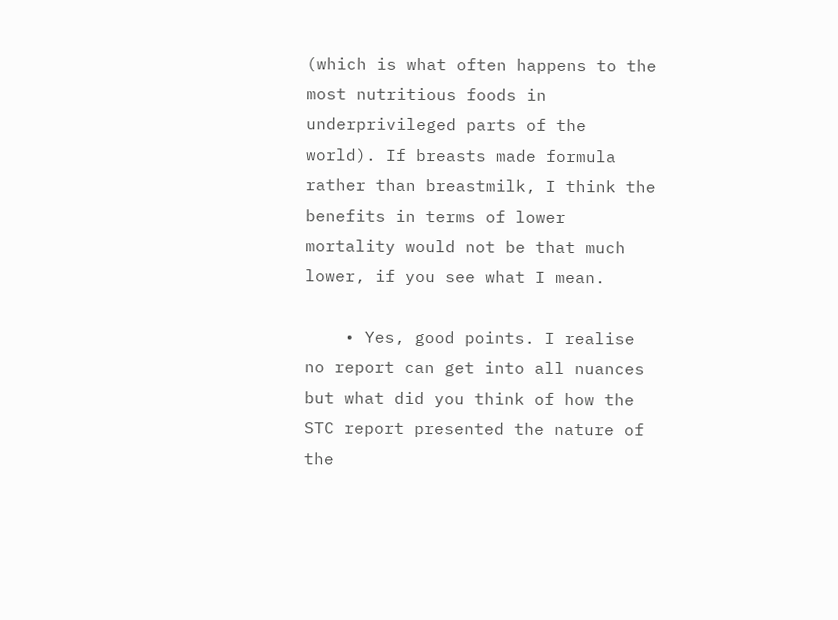(which is what often happens to the most nutritious foods in underprivileged parts of the world). If breasts made formula rather than breastmilk, I think the benefits in terms of lower mortality would not be that much lower, if you see what I mean.

    • Yes, good points. I realise no report can get into all nuances but what did you think of how the STC report presented the nature of the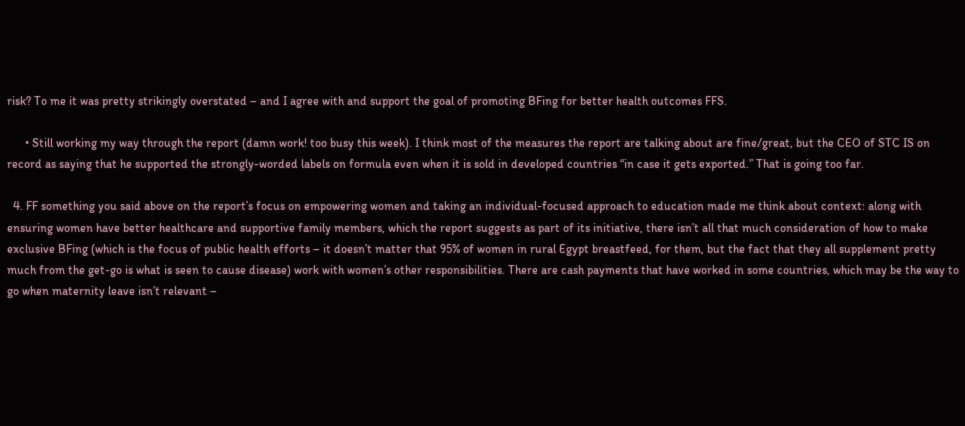risk? To me it was pretty strikingly overstated – and I agree with and support the goal of promoting BFing for better health outcomes FFS.

      • Still working my way through the report (damn work! too busy this week). I think most of the measures the report are talking about are fine/great, but the CEO of STC IS on record as saying that he supported the strongly-worded labels on formula even when it is sold in developed countries “in case it gets exported.” That is going too far.

  4. FF something you said above on the report’s focus on empowering women and taking an individual-focused approach to education made me think about context: along with ensuring women have better healthcare and supportive family members, which the report suggests as part of its initiative, there isn’t all that much consideration of how to make exclusive BFing (which is the focus of public health efforts – it doesn’t matter that 95% of women in rural Egypt breastfeed, for them, but the fact that they all supplement pretty much from the get-go is what is seen to cause disease) work with women’s other responsibilities. There are cash payments that have worked in some countries, which may be the way to go when maternity leave isn’t relevant –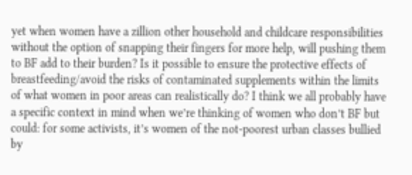yet when women have a zillion other household and childcare responsibilities without the option of snapping their fingers for more help, will pushing them to BF add to their burden? Is it possible to ensure the protective effects of breastfeeding/avoid the risks of contaminated supplements within the limits of what women in poor areas can realistically do? I think we all probably have a specific context in mind when we’re thinking of women who don’t BF but could: for some activists, it’s women of the not-poorest urban classes bullied by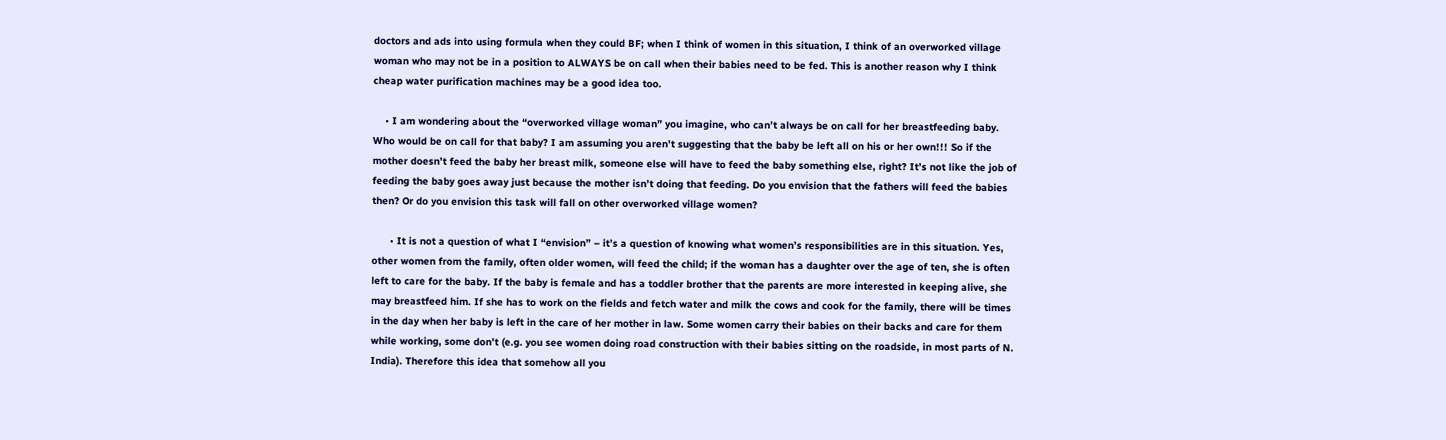doctors and ads into using formula when they could BF; when I think of women in this situation, I think of an overworked village woman who may not be in a position to ALWAYS be on call when their babies need to be fed. This is another reason why I think cheap water purification machines may be a good idea too.

    • I am wondering about the “overworked village woman” you imagine, who can’t always be on call for her breastfeeding baby. Who would be on call for that baby? I am assuming you aren’t suggesting that the baby be left all on his or her own!!! So if the mother doesn’t feed the baby her breast milk, someone else will have to feed the baby something else, right? It’s not like the job of feeding the baby goes away just because the mother isn’t doing that feeding. Do you envision that the fathers will feed the babies then? Or do you envision this task will fall on other overworked village women?

      • It is not a question of what I “envision” – it’s a question of knowing what women’s responsibilities are in this situation. Yes, other women from the family, often older women, will feed the child; if the woman has a daughter over the age of ten, she is often left to care for the baby. If the baby is female and has a toddler brother that the parents are more interested in keeping alive, she may breastfeed him. If she has to work on the fields and fetch water and milk the cows and cook for the family, there will be times in the day when her baby is left in the care of her mother in law. Some women carry their babies on their backs and care for them while working, some don’t (e.g. you see women doing road construction with their babies sitting on the roadside, in most parts of N. India). Therefore this idea that somehow all you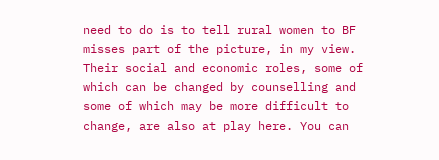need to do is to tell rural women to BF misses part of the picture, in my view. Their social and economic roles, some of which can be changed by counselling and some of which may be more difficult to change, are also at play here. You can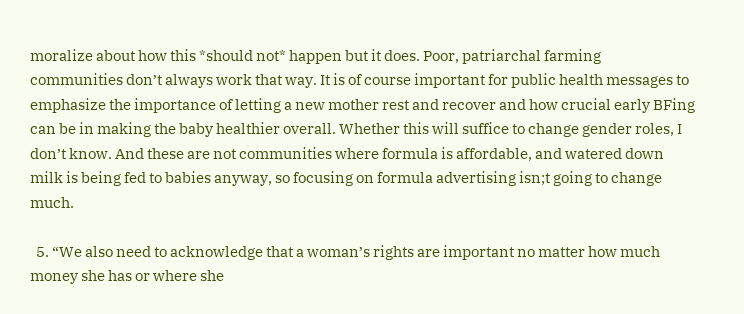moralize about how this *should not* happen but it does. Poor, patriarchal farming communities don’t always work that way. It is of course important for public health messages to emphasize the importance of letting a new mother rest and recover and how crucial early BFing can be in making the baby healthier overall. Whether this will suffice to change gender roles, I don’t know. And these are not communities where formula is affordable, and watered down milk is being fed to babies anyway, so focusing on formula advertising isn;t going to change much.

  5. “We also need to acknowledge that a woman’s rights are important no matter how much money she has or where she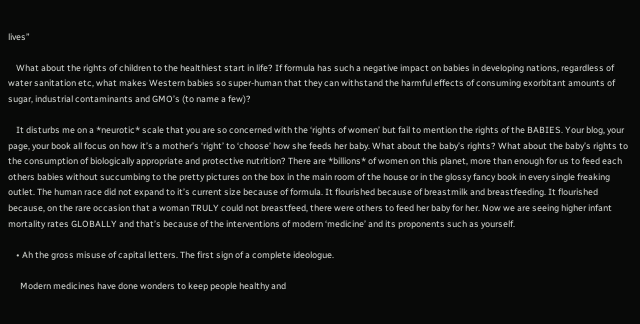lives”

    What about the rights of children to the healthiest start in life? If formula has such a negative impact on babies in developing nations, regardless of water sanitation etc, what makes Western babies so super-human that they can withstand the harmful effects of consuming exorbitant amounts of sugar, industrial contaminants and GMO’s (to name a few)?

    It disturbs me on a *neurotic* scale that you are so concerned with the ‘rights of women’ but fail to mention the rights of the BABIES. Your blog, your page, your book all focus on how it’s a mother’s ‘right’ to ‘choose’ how she feeds her baby. What about the baby’s rights? What about the baby’s rights to the consumption of biologically appropriate and protective nutrition? There are *billions* of women on this planet, more than enough for us to feed each others babies without succumbing to the pretty pictures on the box in the main room of the house or in the glossy fancy book in every single freaking outlet. The human race did not expand to it’s current size because of formula. It flourished because of breastmilk and breastfeeding. It flourished because, on the rare occasion that a woman TRULY could not breastfeed, there were others to feed her baby for her. Now we are seeing higher infant mortality rates GLOBALLY and that’s because of the interventions of modern ‘medicine’ and its proponents such as yourself.

    • Ah the gross misuse of capital letters. The first sign of a complete ideologue.

      Modern medicines have done wonders to keep people healthy and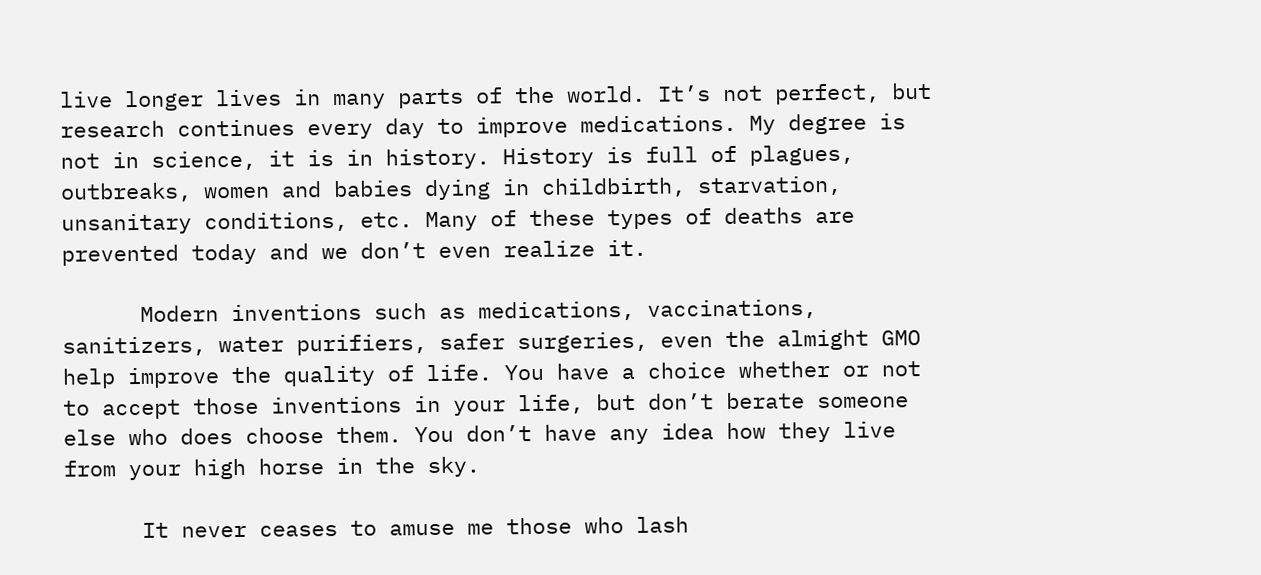live longer lives in many parts of the world. It’s not perfect, but research continues every day to improve medications. My degree is not in science, it is in history. History is full of plagues, outbreaks, women and babies dying in childbirth, starvation, unsanitary conditions, etc. Many of these types of deaths are prevented today and we don’t even realize it.

      Modern inventions such as medications, vaccinations, sanitizers, water purifiers, safer surgeries, even the almight GMO help improve the quality of life. You have a choice whether or not to accept those inventions in your life, but don’t berate someone else who does choose them. You don’t have any idea how they live from your high horse in the sky.

      It never ceases to amuse me those who lash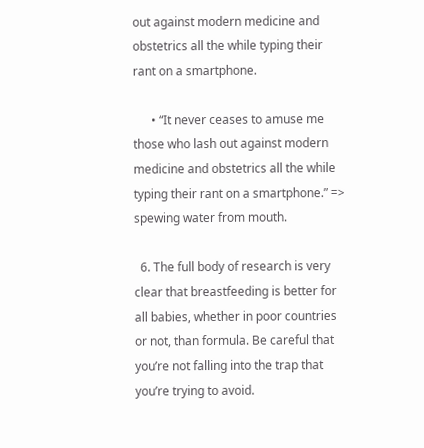out against modern medicine and obstetrics all the while typing their rant on a smartphone.

      • “It never ceases to amuse me those who lash out against modern medicine and obstetrics all the while typing their rant on a smartphone.” => spewing water from mouth.

  6. The full body of research is very clear that breastfeeding is better for all babies, whether in poor countries or not, than formula. Be careful that you’re not falling into the trap that you’re trying to avoid.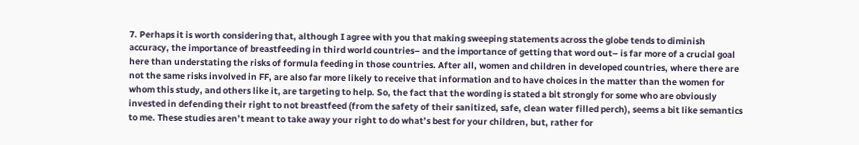7. Perhaps it is worth considering that, although I agree with you that making sweeping statements across the globe tends to diminish accuracy, the importance of breastfeeding in third world countries– and the importance of getting that word out– is far more of a crucial goal here than understating the risks of formula feeding in those countries. After all, women and children in developed countries, where there are not the same risks involved in FF, are also far more likely to receive that information and to have choices in the matter than the women for whom this study, and others like it, are targeting to help. So, the fact that the wording is stated a bit strongly for some who are obviously invested in defending their right to not breastfeed (from the safety of their sanitized, safe, clean water filled perch), seems a bit like semantics to me. These studies aren’t meant to take away your right to do what’s best for your children, but, rather for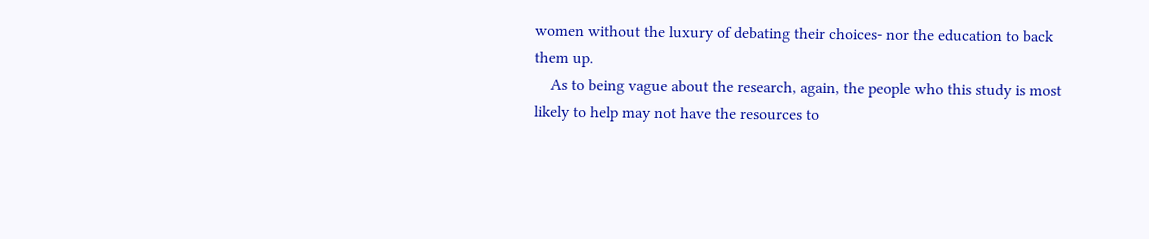women without the luxury of debating their choices- nor the education to back them up.
    As to being vague about the research, again, the people who this study is most likely to help may not have the resources to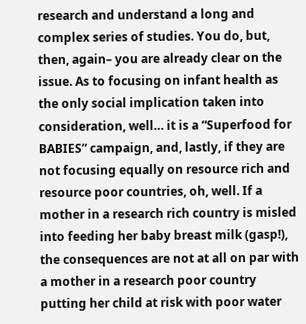research and understand a long and complex series of studies. You do, but, then, again– you are already clear on the issue. As to focusing on infant health as the only social implication taken into consideration, well… it is a “Superfood for BABIES” campaign, and, lastly, if they are not focusing equally on resource rich and resource poor countries, oh, well. If a mother in a research rich country is misled into feeding her baby breast milk (gasp!), the consequences are not at all on par with a mother in a research poor country putting her child at risk with poor water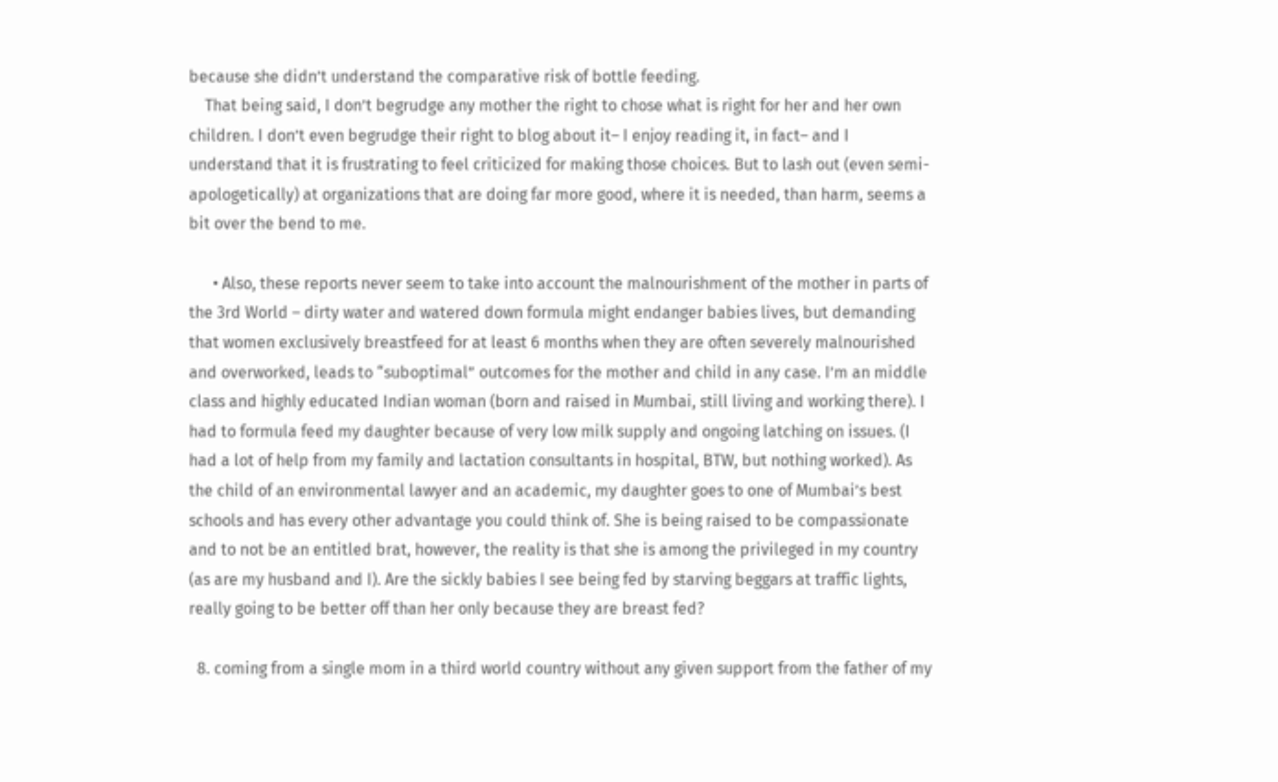because she didn’t understand the comparative risk of bottle feeding.
    That being said, I don’t begrudge any mother the right to chose what is right for her and her own children. I don’t even begrudge their right to blog about it– I enjoy reading it, in fact– and I understand that it is frustrating to feel criticized for making those choices. But to lash out (even semi-apologetically) at organizations that are doing far more good, where it is needed, than harm, seems a bit over the bend to me.

      • Also, these reports never seem to take into account the malnourishment of the mother in parts of the 3rd World – dirty water and watered down formula might endanger babies lives, but demanding that women exclusively breastfeed for at least 6 months when they are often severely malnourished and overworked, leads to “suboptimal” outcomes for the mother and child in any case. I’m an middle class and highly educated Indian woman (born and raised in Mumbai, still living and working there). I had to formula feed my daughter because of very low milk supply and ongoing latching on issues. (I had a lot of help from my family and lactation consultants in hospital, BTW, but nothing worked). As the child of an environmental lawyer and an academic, my daughter goes to one of Mumbai’s best schools and has every other advantage you could think of. She is being raised to be compassionate and to not be an entitled brat, however, the reality is that she is among the privileged in my country (as are my husband and I). Are the sickly babies I see being fed by starving beggars at traffic lights, really going to be better off than her only because they are breast fed?

  8. coming from a single mom in a third world country without any given support from the father of my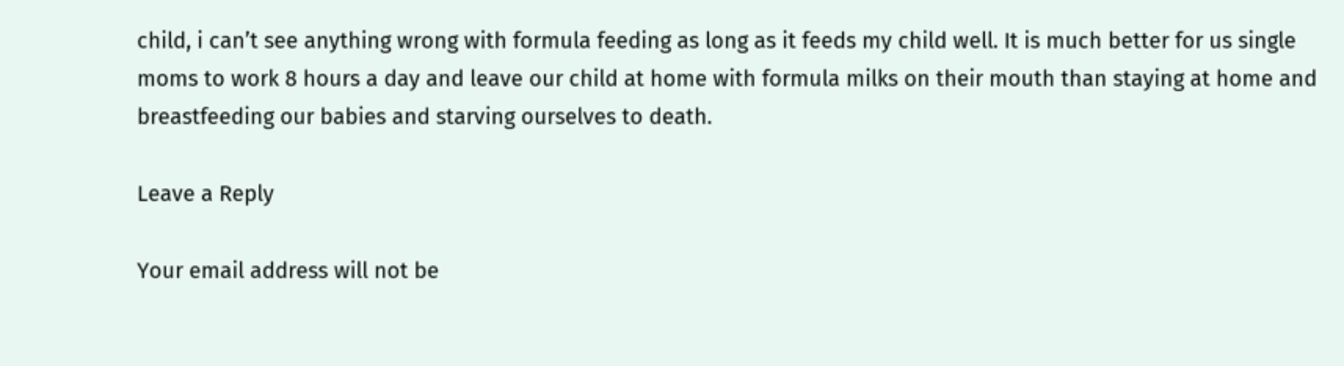child, i can’t see anything wrong with formula feeding as long as it feeds my child well. It is much better for us single moms to work 8 hours a day and leave our child at home with formula milks on their mouth than staying at home and breastfeeding our babies and starving ourselves to death.

Leave a Reply

Your email address will not be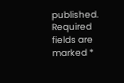published. Required fields are marked *